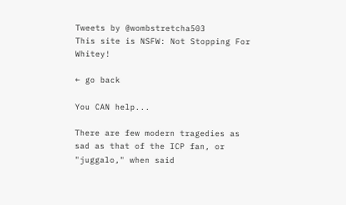Tweets by @wombstretcha503
This site is NSFW: Not Stopping For Whitey!

← go back

You CAN help...

There are few modern tragedies as sad as that of the ICP fan, or "juggalo," when said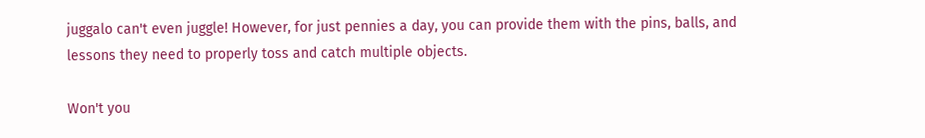juggalo can't even juggle! However, for just pennies a day, you can provide them with the pins, balls, and lessons they need to properly toss and catch multiple objects.

Won't you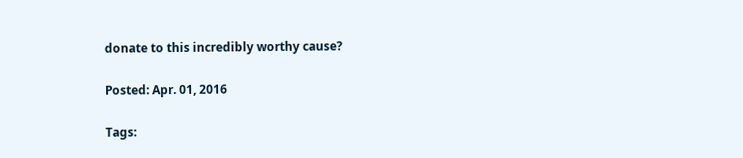donate to this incredibly worthy cause?

Posted: Apr. 01, 2016

Tags: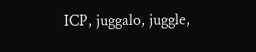ICP, juggalo, juggle,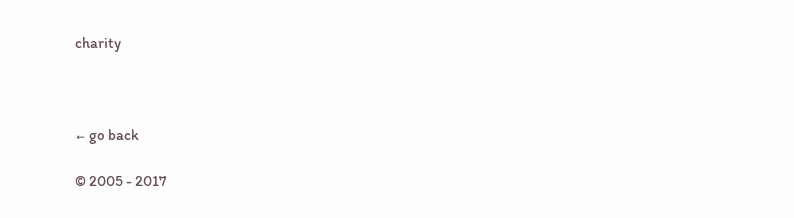charity



← go back

© 2005 - 2017